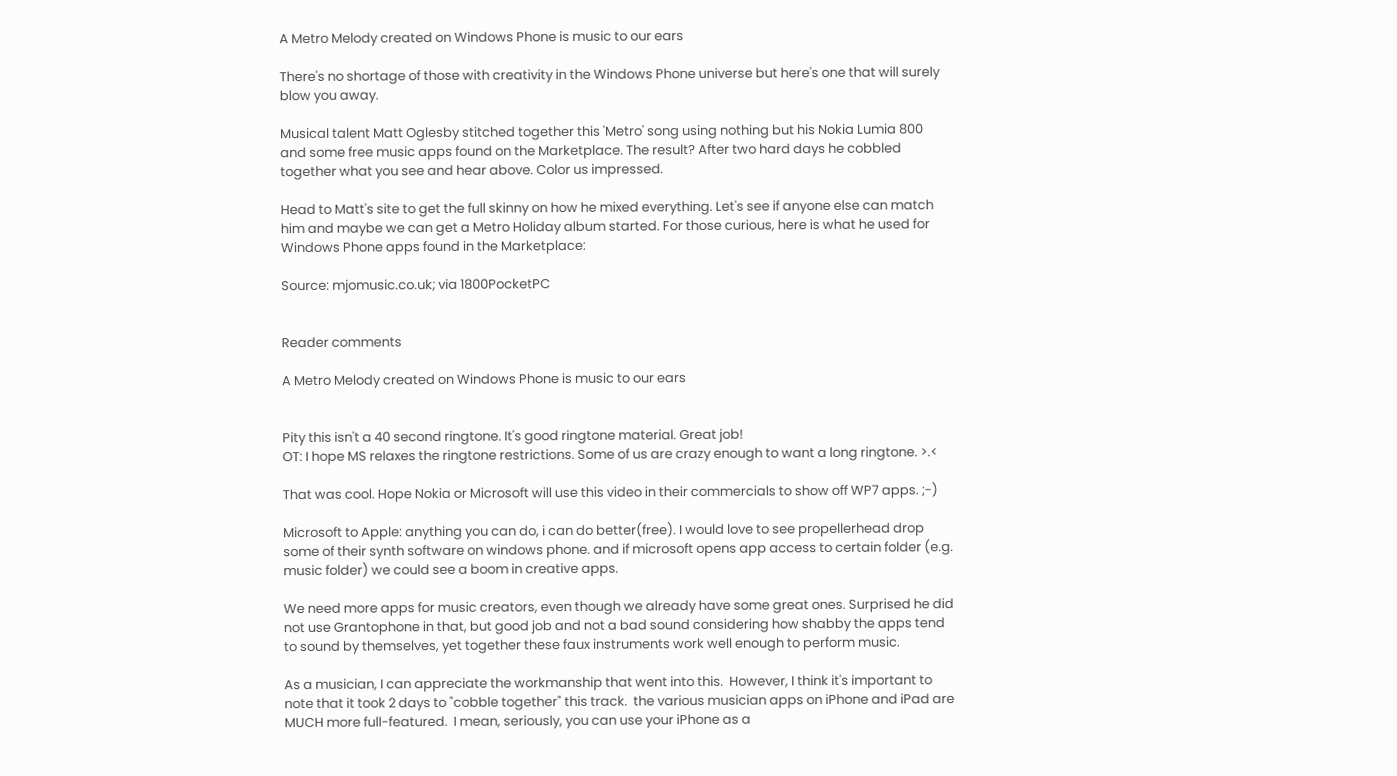A Metro Melody created on Windows Phone is music to our ears

There's no shortage of those with creativity in the Windows Phone universe but here's one that will surely blow you away.

Musical talent Matt Oglesby stitched together this 'Metro' song using nothing but his Nokia Lumia 800 and some free music apps found on the Marketplace. The result? After two hard days he cobbled together what you see and hear above. Color us impressed.

Head to Matt's site to get the full skinny on how he mixed everything. Let's see if anyone else can match him and maybe we can get a Metro Holiday album started. For those curious, here is what he used for Windows Phone apps found in the Marketplace:

Source: mjomusic.co.uk; via 1800PocketPC


Reader comments

A Metro Melody created on Windows Phone is music to our ears


Pity this isn't a 40 second ringtone. It's good ringtone material. Great job!
OT: I hope MS relaxes the ringtone restrictions. Some of us are crazy enough to want a long ringtone. >.<

That was cool. Hope Nokia or Microsoft will use this video in their commercials to show off WP7 apps. ;-)

Microsoft to Apple: anything you can do, i can do better(free). I would love to see propellerhead drop some of their synth software on windows phone. and if microsoft opens app access to certain folder (e.g. music folder) we could see a boom in creative apps.

We need more apps for music creators, even though we already have some great ones. Surprised he did not use Grantophone in that, but good job and not a bad sound considering how shabby the apps tend to sound by themselves, yet together these faux instruments work well enough to perform music.

As a musician, I can appreciate the workmanship that went into this.  However, I think it's important to note that it took 2 days to "cobble together" this track.  the various musician apps on iPhone and iPad are MUCH more full-featured.  I mean, seriously, you can use your iPhone as a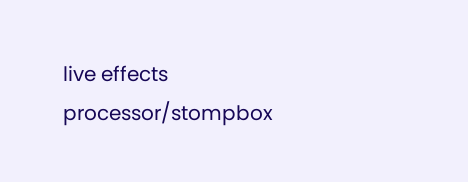live effects processor/stompbox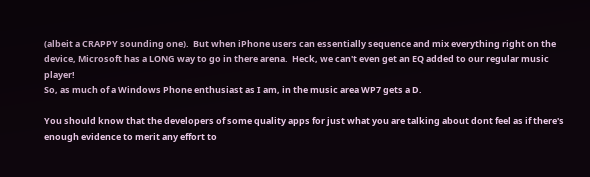(albeit a CRAPPY sounding one).  But when iPhone users can essentially sequence and mix everything right on the device, Microsoft has a LONG way to go in there arena.  Heck, we can't even get an EQ added to our regular music player!
So, as much of a Windows Phone enthusiast as I am, in the music area WP7 gets a D.

You should know that the developers of some quality apps for just what you are talking about dont feel as if there's enough evidence to merit any effort to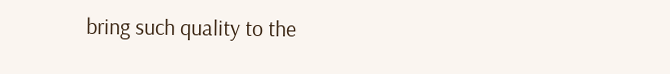bring such quality to the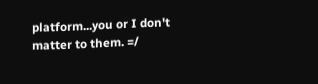platform...you or I don't matter to them. =/